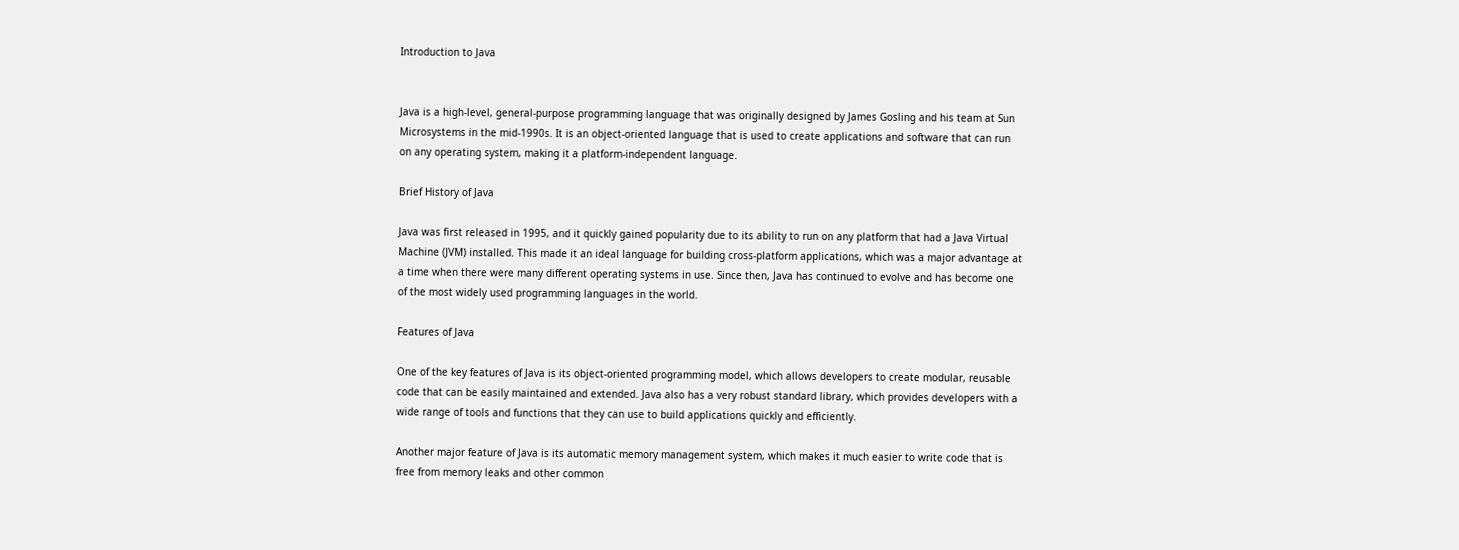Introduction to Java


Java is a high-level, general-purpose programming language that was originally designed by James Gosling and his team at Sun Microsystems in the mid-1990s. It is an object-oriented language that is used to create applications and software that can run on any operating system, making it a platform-independent language.

Brief History of Java

Java was first released in 1995, and it quickly gained popularity due to its ability to run on any platform that had a Java Virtual Machine (JVM) installed. This made it an ideal language for building cross-platform applications, which was a major advantage at a time when there were many different operating systems in use. Since then, Java has continued to evolve and has become one of the most widely used programming languages in the world.

Features of Java

One of the key features of Java is its object-oriented programming model, which allows developers to create modular, reusable code that can be easily maintained and extended. Java also has a very robust standard library, which provides developers with a wide range of tools and functions that they can use to build applications quickly and efficiently.

Another major feature of Java is its automatic memory management system, which makes it much easier to write code that is free from memory leaks and other common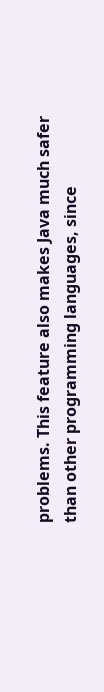problems. This feature also makes Java much safer than other programming languages, since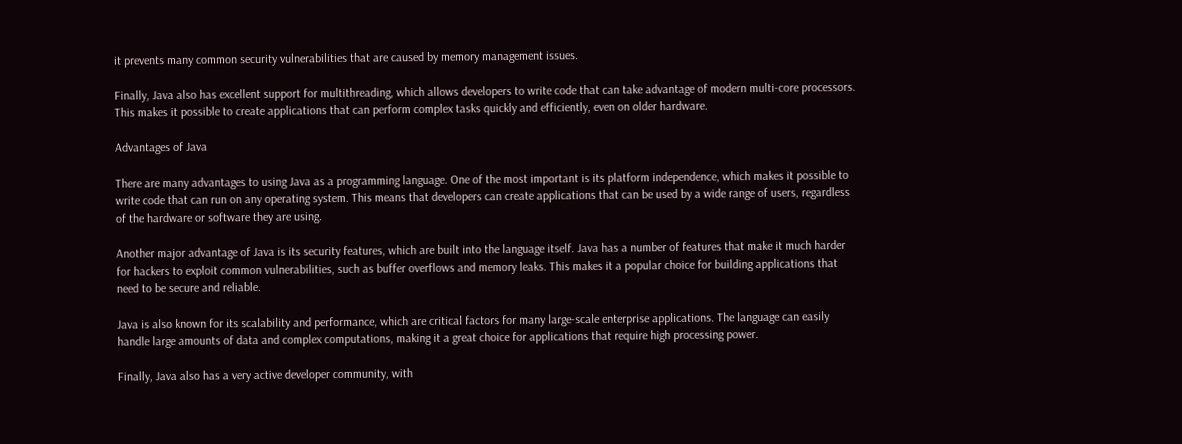it prevents many common security vulnerabilities that are caused by memory management issues.

Finally, Java also has excellent support for multithreading, which allows developers to write code that can take advantage of modern multi-core processors. This makes it possible to create applications that can perform complex tasks quickly and efficiently, even on older hardware.

Advantages of Java

There are many advantages to using Java as a programming language. One of the most important is its platform independence, which makes it possible to write code that can run on any operating system. This means that developers can create applications that can be used by a wide range of users, regardless of the hardware or software they are using.

Another major advantage of Java is its security features, which are built into the language itself. Java has a number of features that make it much harder for hackers to exploit common vulnerabilities, such as buffer overflows and memory leaks. This makes it a popular choice for building applications that need to be secure and reliable.

Java is also known for its scalability and performance, which are critical factors for many large-scale enterprise applications. The language can easily handle large amounts of data and complex computations, making it a great choice for applications that require high processing power.

Finally, Java also has a very active developer community, with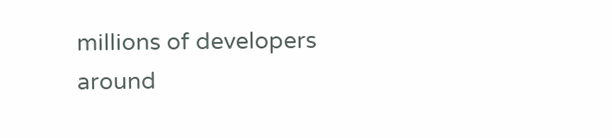millions of developers around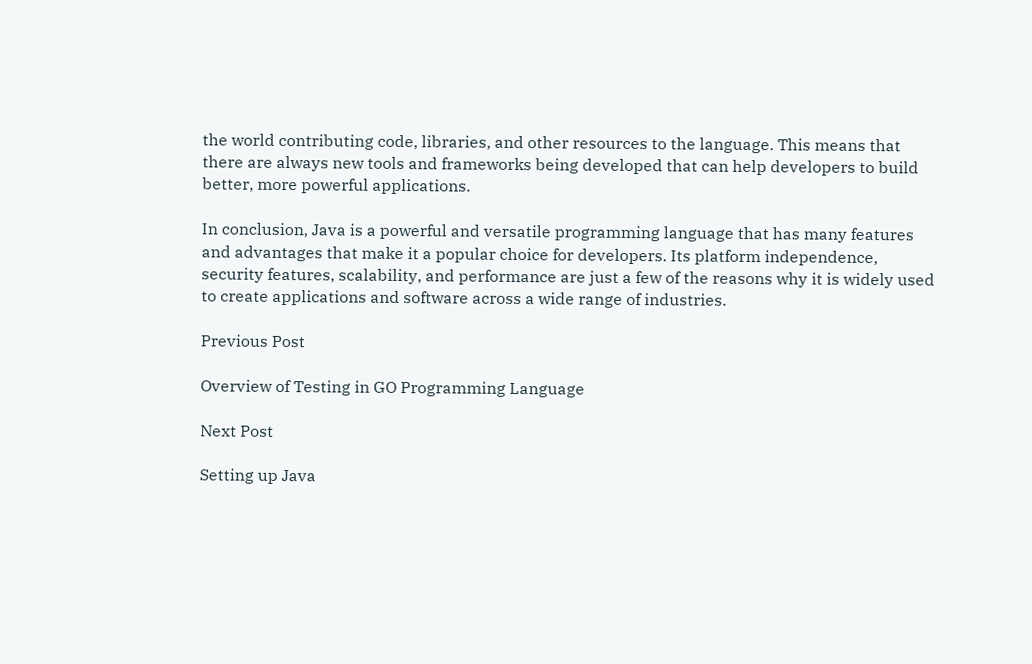the world contributing code, libraries, and other resources to the language. This means that there are always new tools and frameworks being developed that can help developers to build better, more powerful applications.

In conclusion, Java is a powerful and versatile programming language that has many features and advantages that make it a popular choice for developers. Its platform independence, security features, scalability, and performance are just a few of the reasons why it is widely used to create applications and software across a wide range of industries.

Previous Post

Overview of Testing in GO Programming Language

Next Post

Setting up Java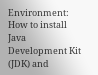Environment: How to install Java Development Kit (JDK) and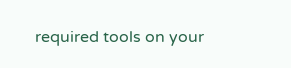required tools on your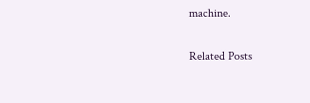machine.

Related Posts